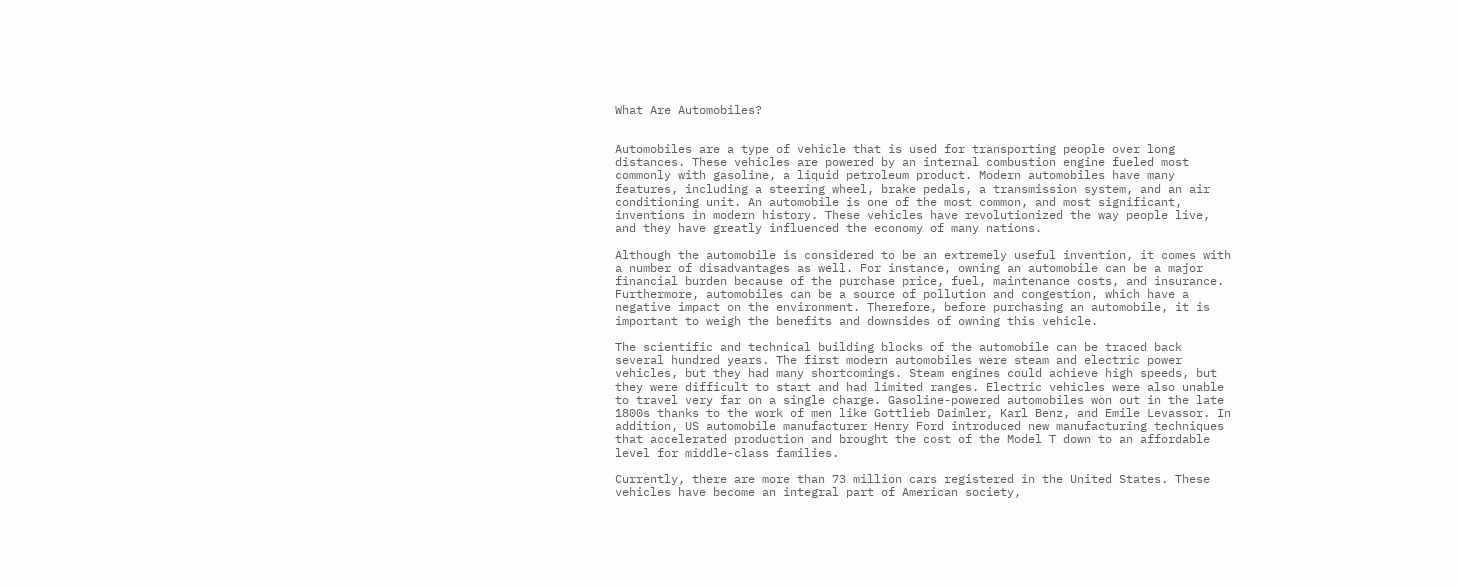What Are Automobiles?


Automobiles are a type of vehicle that is used for transporting people over long distances. These vehicles are powered by an internal combustion engine fueled most commonly with gasoline, a liquid petroleum product. Modern automobiles have many features, including a steering wheel, brake pedals, a transmission system, and an air conditioning unit. An automobile is one of the most common, and most significant, inventions in modern history. These vehicles have revolutionized the way people live, and they have greatly influenced the economy of many nations.

Although the automobile is considered to be an extremely useful invention, it comes with a number of disadvantages as well. For instance, owning an automobile can be a major financial burden because of the purchase price, fuel, maintenance costs, and insurance. Furthermore, automobiles can be a source of pollution and congestion, which have a negative impact on the environment. Therefore, before purchasing an automobile, it is important to weigh the benefits and downsides of owning this vehicle.

The scientific and technical building blocks of the automobile can be traced back several hundred years. The first modern automobiles were steam and electric power vehicles, but they had many shortcomings. Steam engines could achieve high speeds, but they were difficult to start and had limited ranges. Electric vehicles were also unable to travel very far on a single charge. Gasoline-powered automobiles won out in the late 1800s thanks to the work of men like Gottlieb Daimler, Karl Benz, and Emile Levassor. In addition, US automobile manufacturer Henry Ford introduced new manufacturing techniques that accelerated production and brought the cost of the Model T down to an affordable level for middle-class families.

Currently, there are more than 73 million cars registered in the United States. These vehicles have become an integral part of American society,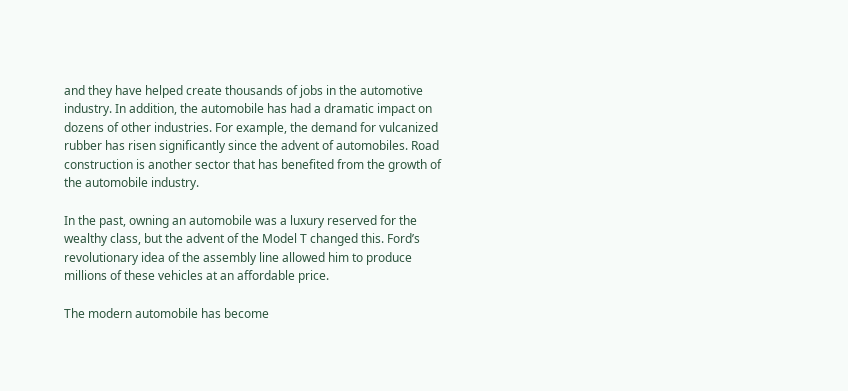and they have helped create thousands of jobs in the automotive industry. In addition, the automobile has had a dramatic impact on dozens of other industries. For example, the demand for vulcanized rubber has risen significantly since the advent of automobiles. Road construction is another sector that has benefited from the growth of the automobile industry.

In the past, owning an automobile was a luxury reserved for the wealthy class, but the advent of the Model T changed this. Ford’s revolutionary idea of the assembly line allowed him to produce millions of these vehicles at an affordable price.

The modern automobile has become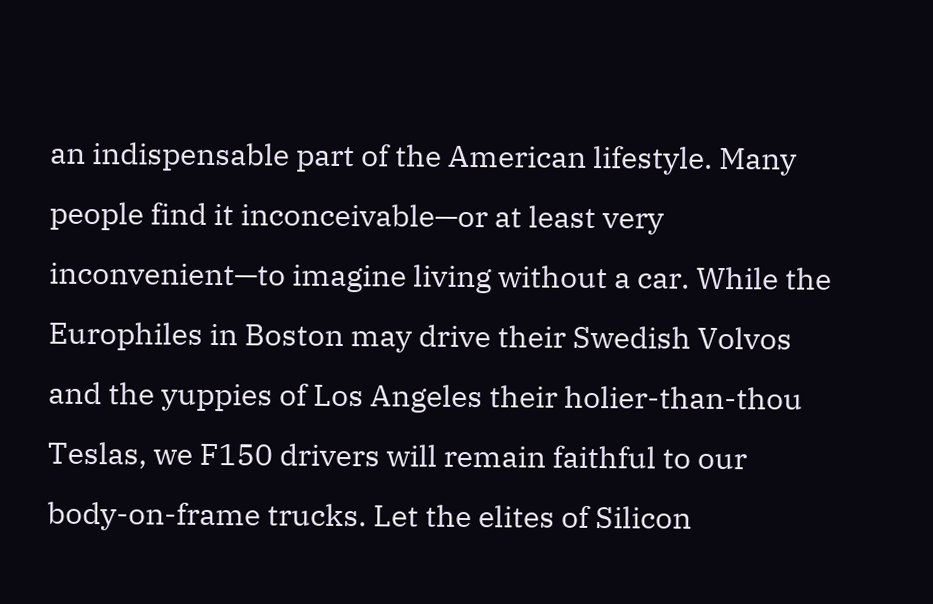an indispensable part of the American lifestyle. Many people find it inconceivable—or at least very inconvenient—to imagine living without a car. While the Europhiles in Boston may drive their Swedish Volvos and the yuppies of Los Angeles their holier-than-thou Teslas, we F150 drivers will remain faithful to our body-on-frame trucks. Let the elites of Silicon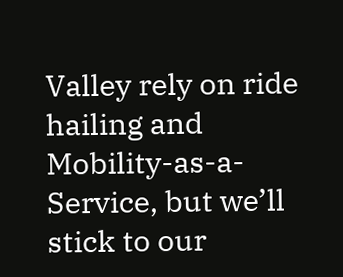Valley rely on ride hailing and Mobility-as-a-Service, but we’ll stick to our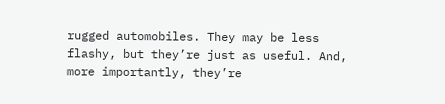rugged automobiles. They may be less flashy, but they’re just as useful. And, more importantly, they’re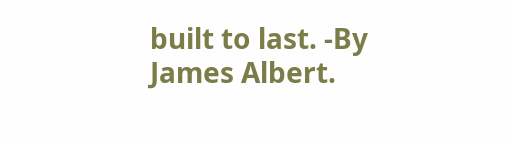built to last. -By James Albert.